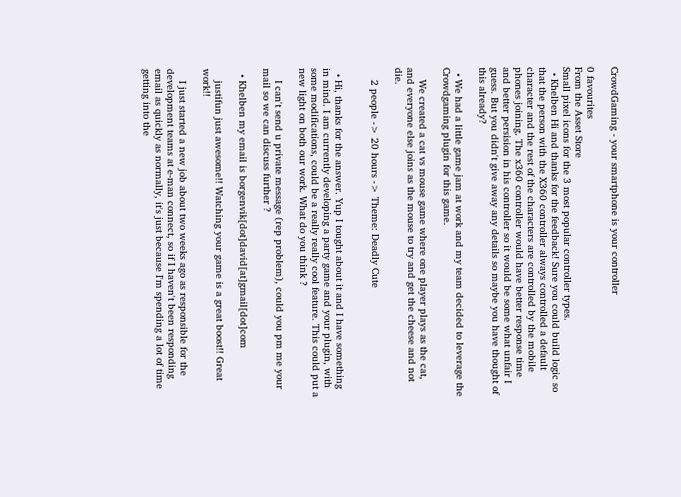CrowdGaming - your smartphone is your controller

0 favourites
From the Asset Store
Small pixel icons for the 3 most popular controller types.
  • Khelben Hi and thanks for the feedback! Sure you could build logic so that the person with the X360 controller always controlled a default character and the rest of the characters are controlled by the mobile phones joining. The x360 controller would have better response time and better persision in his controller so it would be some what unfair I guess. But you didn't give away any details so maybe you have thought of this already?

  • We had a little game jam at work and my team decided to leverage the Crowdgaming plugin for this game.

    We created a cat vs mouse game where one player plays as the cat, and everyone else joins as the mouse to try and get the cheese and not die.

    2 people -> 20 hours -> Theme: Deadly Cute


  • Hi, thanks for the answer. Yup I tought about it and I have something in mind. I am currently developing a party game and your plugin, with some modifications, could be a really really cool feature. This could put a new light on both our work. What do you think ?

    I can't send u private message (rep problem), could you pm me your mail so we can discuss further ?

  • Khelben my email is borgenvik[dot]david[at]gmail[dot]com

    justifun just awesome!! Watching your game is a great boost!! Great work!!

    I just started a new job about two weeks ago as responsible for the development teams at e-man connect, so if I haven't been responding email as quickly as normally, it's just because I'm spending a lot of time getting into the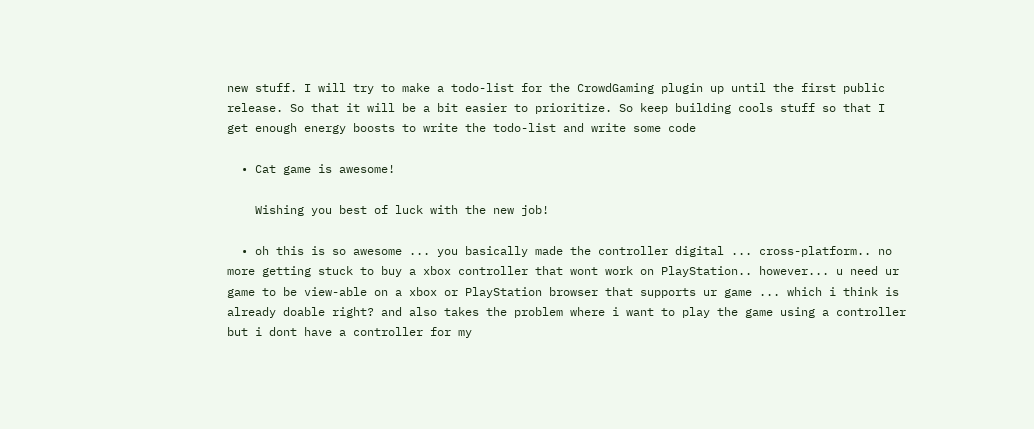new stuff. I will try to make a todo-list for the CrowdGaming plugin up until the first public release. So that it will be a bit easier to prioritize. So keep building cools stuff so that I get enough energy boosts to write the todo-list and write some code

  • Cat game is awesome!

    Wishing you best of luck with the new job!

  • oh this is so awesome ... you basically made the controller digital ... cross-platform.. no more getting stuck to buy a xbox controller that wont work on PlayStation.. however... u need ur game to be view-able on a xbox or PlayStation browser that supports ur game ... which i think is already doable right? and also takes the problem where i want to play the game using a controller but i dont have a controller for my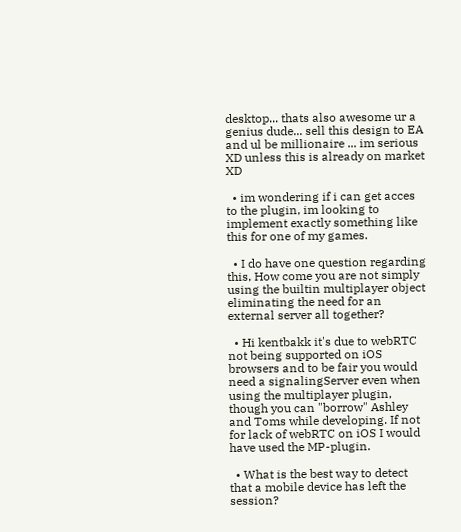desktop... thats also awesome ur a genius dude... sell this design to EA and ul be millionaire ... im serious XD unless this is already on market XD

  • im wondering if i can get acces to the plugin, im looking to implement exactly something like this for one of my games.

  • I do have one question regarding this, How come you are not simply using the builtin multiplayer object eliminating the need for an external server all together?

  • Hi kentbakk it's due to webRTC not being supported on iOS browsers and to be fair you would need a signalingServer even when using the multiplayer plugin, though you can "borrow" Ashley and Toms while developing. If not for lack of webRTC on iOS I would have used the MP-plugin.

  • What is the best way to detect that a mobile device has left the session?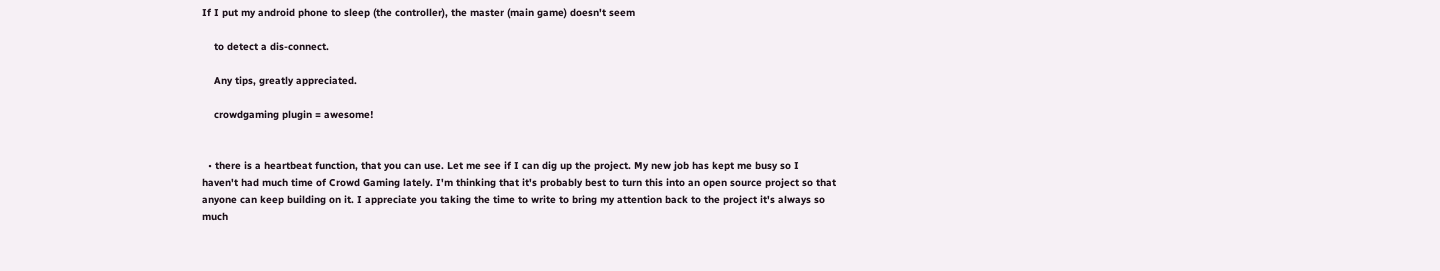If I put my android phone to sleep (the controller), the master (main game) doesn't seem

    to detect a dis-connect.

    Any tips, greatly appreciated.

    crowdgaming plugin = awesome!


  • there is a heartbeat function, that you can use. Let me see if I can dig up the project. My new job has kept me busy so I haven't had much time of Crowd Gaming lately. I'm thinking that it's probably best to turn this into an open source project so that anyone can keep building on it. I appreciate you taking the time to write to bring my attention back to the project it's always so much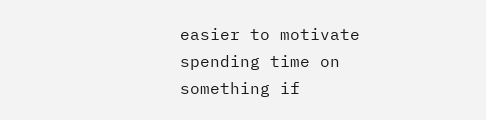easier to motivate spending time on something if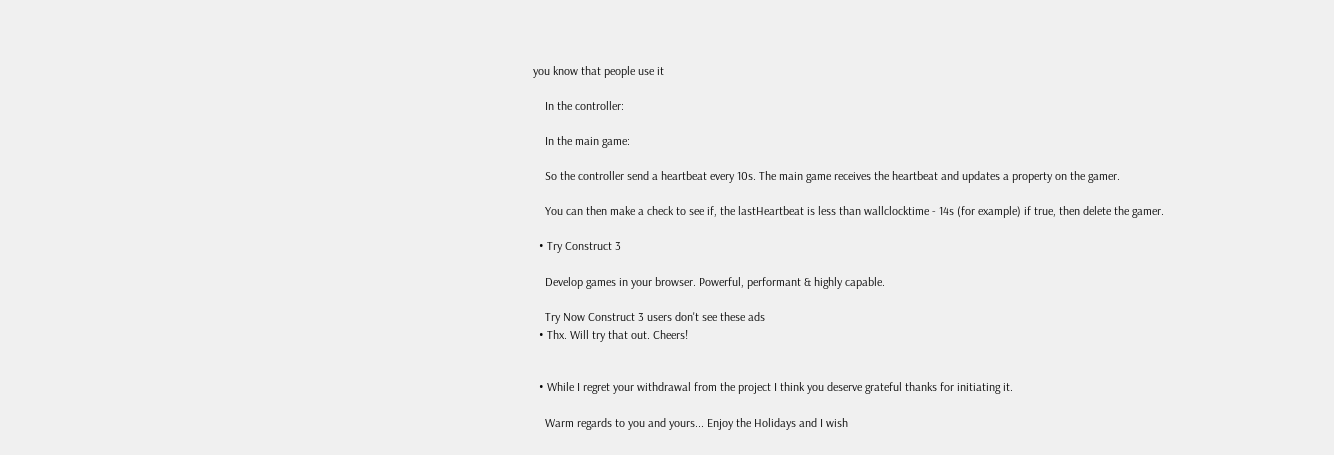you know that people use it

    In the controller:

    In the main game:

    So the controller send a heartbeat every 10s. The main game receives the heartbeat and updates a property on the gamer.

    You can then make a check to see if, the lastHeartbeat is less than wallclocktime - 14s (for example) if true, then delete the gamer.

  • Try Construct 3

    Develop games in your browser. Powerful, performant & highly capable.

    Try Now Construct 3 users don't see these ads
  • Thx. Will try that out. Cheers!


  • While I regret your withdrawal from the project I think you deserve grateful thanks for initiating it.

    Warm regards to you and yours... Enjoy the Holidays and I wish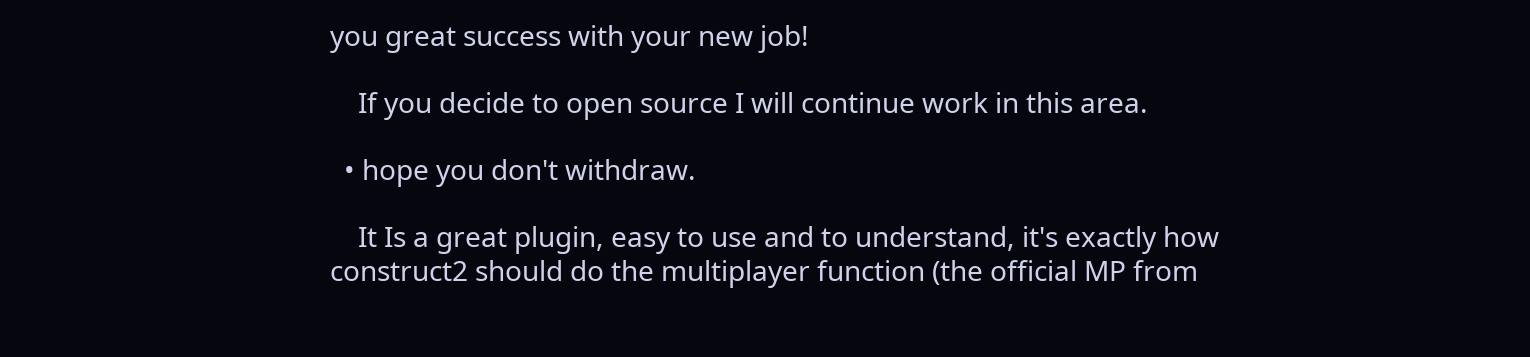you great success with your new job!

    If you decide to open source I will continue work in this area.

  • hope you don't withdraw.

    It Is a great plugin, easy to use and to understand, it's exactly how construct2 should do the multiplayer function (the official MP from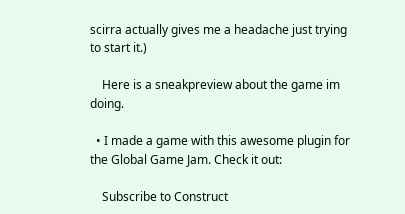scirra actually gives me a headache just trying to start it.)

    Here is a sneakpreview about the game im doing.

  • I made a game with this awesome plugin for the Global Game Jam. Check it out:

    Subscribe to Construct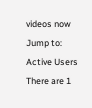videos now
Jump to:
Active Users
There are 1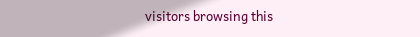visitors browsing this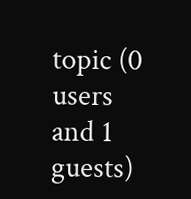topic (0 users and 1 guests)